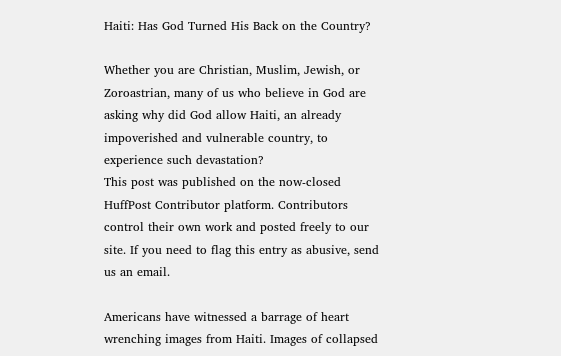Haiti: Has God Turned His Back on the Country?

Whether you are Christian, Muslim, Jewish, or Zoroastrian, many of us who believe in God are asking why did God allow Haiti, an already impoverished and vulnerable country, to experience such devastation?
This post was published on the now-closed HuffPost Contributor platform. Contributors control their own work and posted freely to our site. If you need to flag this entry as abusive, send us an email.

Americans have witnessed a barrage of heart wrenching images from Haiti. Images of collapsed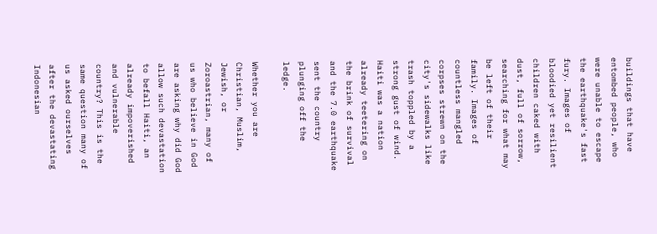buildings that have entombed people, who were unable to escape the earthquake's fast fury. Images of bloodied yet resilient children caked with dust, full of sorrow, searching for what may be left of their family. Images of countless mangled corpses strewn on the city's sidewalks like trash toppled by a strong gust of wind. Haiti was a nation already teetering on the brink of survival and the 7.0 earthquake sent the country plunging off the ledge.

Whether you are Christian, Muslim, Jewish, or Zoroastrian, many of us who believe in God are asking why did God allow such devastation to befall Haiti, an already impoverished and vulnerable country? This is the same question many of us asked ourselves after the devastating Indonesian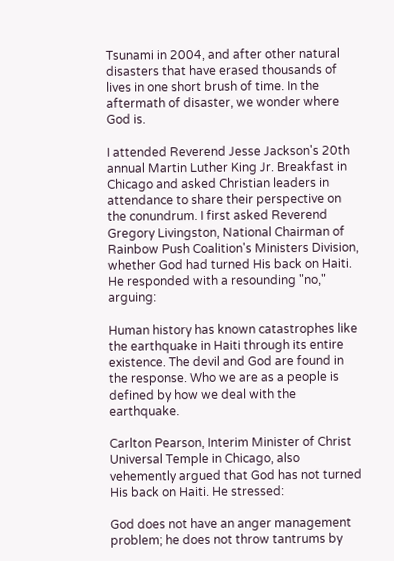Tsunami in 2004, and after other natural disasters that have erased thousands of lives in one short brush of time. In the aftermath of disaster, we wonder where God is.

I attended Reverend Jesse Jackson's 20th annual Martin Luther King Jr. Breakfast in Chicago and asked Christian leaders in attendance to share their perspective on the conundrum. I first asked Reverend Gregory Livingston, National Chairman of Rainbow Push Coalition's Ministers Division, whether God had turned His back on Haiti. He responded with a resounding "no," arguing:

Human history has known catastrophes like the earthquake in Haiti through its entire existence. The devil and God are found in the response. Who we are as a people is defined by how we deal with the earthquake.

Carlton Pearson, Interim Minister of Christ Universal Temple in Chicago, also vehemently argued that God has not turned His back on Haiti. He stressed:

God does not have an anger management problem; he does not throw tantrums by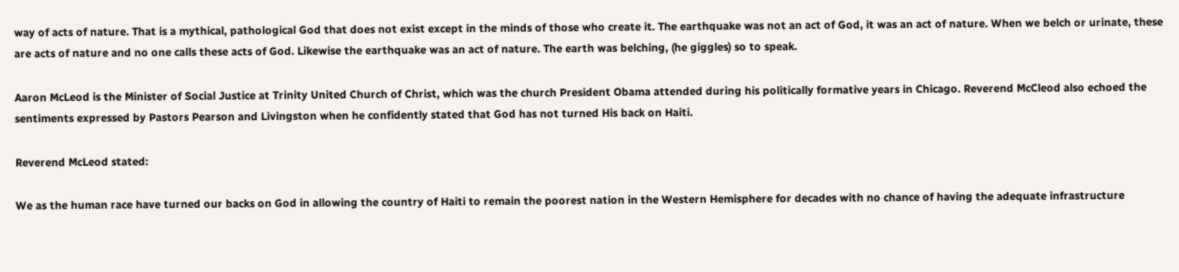way of acts of nature. That is a mythical, pathological God that does not exist except in the minds of those who create it. The earthquake was not an act of God, it was an act of nature. When we belch or urinate, these are acts of nature and no one calls these acts of God. Likewise the earthquake was an act of nature. The earth was belching, (he giggles) so to speak.

Aaron McLeod is the Minister of Social Justice at Trinity United Church of Christ, which was the church President Obama attended during his politically formative years in Chicago. Reverend McCleod also echoed the sentiments expressed by Pastors Pearson and Livingston when he confidently stated that God has not turned His back on Haiti.

Reverend McLeod stated:

We as the human race have turned our backs on God in allowing the country of Haiti to remain the poorest nation in the Western Hemisphere for decades with no chance of having the adequate infrastructure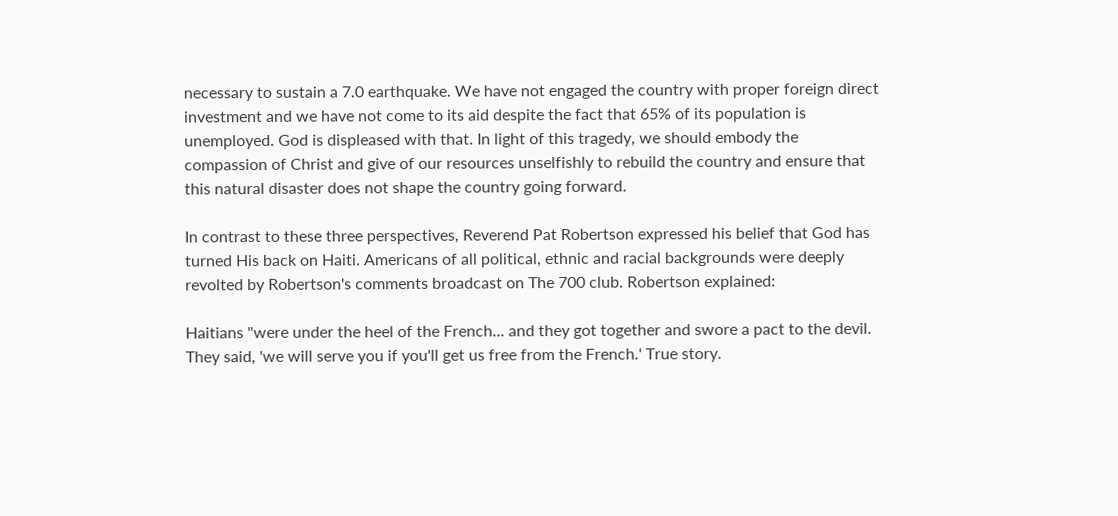necessary to sustain a 7.0 earthquake. We have not engaged the country with proper foreign direct investment and we have not come to its aid despite the fact that 65% of its population is unemployed. God is displeased with that. In light of this tragedy, we should embody the compassion of Christ and give of our resources unselfishly to rebuild the country and ensure that this natural disaster does not shape the country going forward.

In contrast to these three perspectives, Reverend Pat Robertson expressed his belief that God has turned His back on Haiti. Americans of all political, ethnic and racial backgrounds were deeply revolted by Robertson's comments broadcast on The 700 club. Robertson explained:

Haitians "were under the heel of the French... and they got together and swore a pact to the devil. They said, 'we will serve you if you'll get us free from the French.' True story.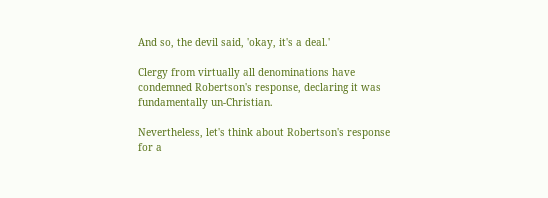And so, the devil said, 'okay, it's a deal.'

Clergy from virtually all denominations have condemned Robertson's response, declaring it was fundamentally un-Christian.

Nevertheless, let's think about Robertson's response for a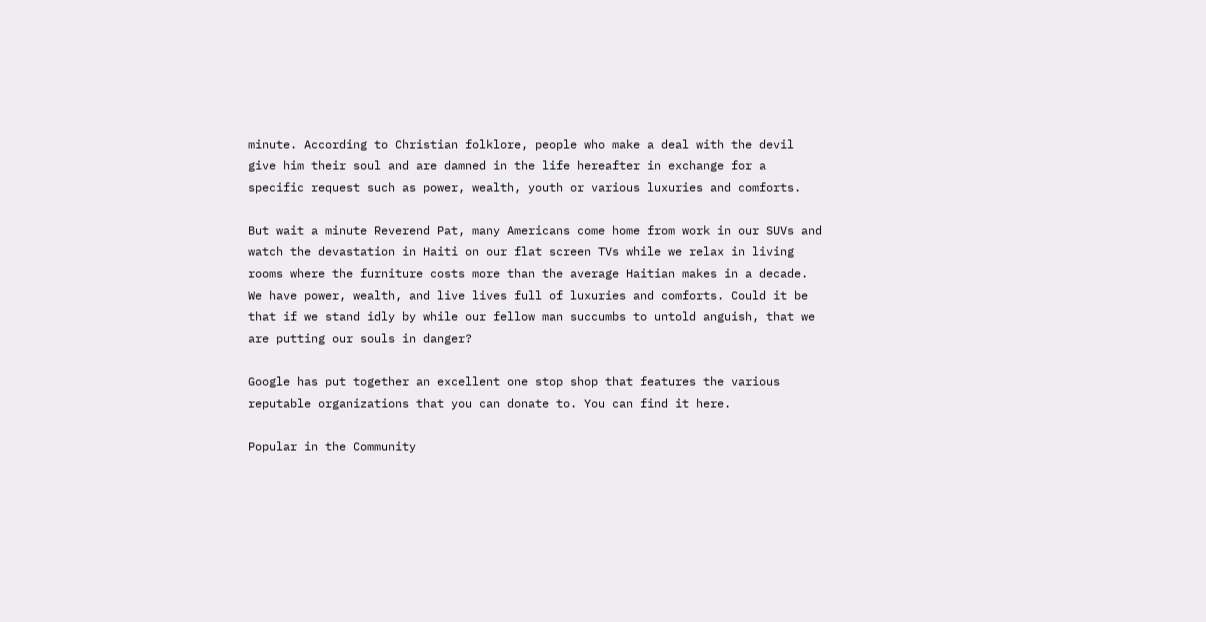minute. According to Christian folklore, people who make a deal with the devil give him their soul and are damned in the life hereafter in exchange for a specific request such as power, wealth, youth or various luxuries and comforts.

But wait a minute Reverend Pat, many Americans come home from work in our SUVs and watch the devastation in Haiti on our flat screen TVs while we relax in living rooms where the furniture costs more than the average Haitian makes in a decade. We have power, wealth, and live lives full of luxuries and comforts. Could it be that if we stand idly by while our fellow man succumbs to untold anguish, that we are putting our souls in danger?

Google has put together an excellent one stop shop that features the various reputable organizations that you can donate to. You can find it here.

Popular in the Community